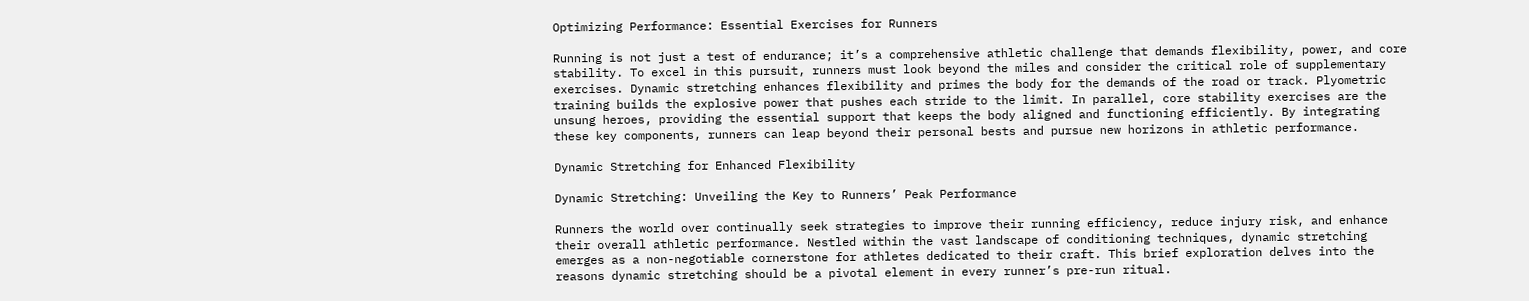Optimizing Performance: Essential Exercises for Runners

Running is not just a test of endurance; it’s a comprehensive athletic challenge that demands flexibility, power, and core stability. To excel in this pursuit, runners must look beyond the miles and consider the critical role of supplementary exercises. Dynamic stretching enhances flexibility and primes the body for the demands of the road or track. Plyometric training builds the explosive power that pushes each stride to the limit. In parallel, core stability exercises are the unsung heroes, providing the essential support that keeps the body aligned and functioning efficiently. By integrating these key components, runners can leap beyond their personal bests and pursue new horizons in athletic performance.

Dynamic Stretching for Enhanced Flexibility

Dynamic Stretching: Unveiling the Key to Runners’ Peak Performance

Runners the world over continually seek strategies to improve their running efficiency, reduce injury risk, and enhance their overall athletic performance. Nestled within the vast landscape of conditioning techniques, dynamic stretching emerges as a non-negotiable cornerstone for athletes dedicated to their craft. This brief exploration delves into the reasons dynamic stretching should be a pivotal element in every runner’s pre-run ritual.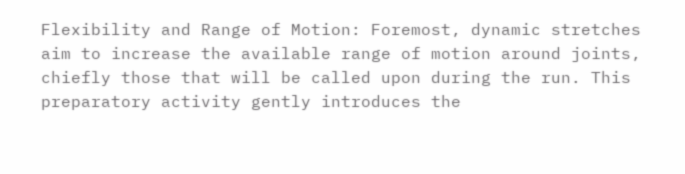Flexibility and Range of Motion: Foremost, dynamic stretches aim to increase the available range of motion around joints, chiefly those that will be called upon during the run. This preparatory activity gently introduces the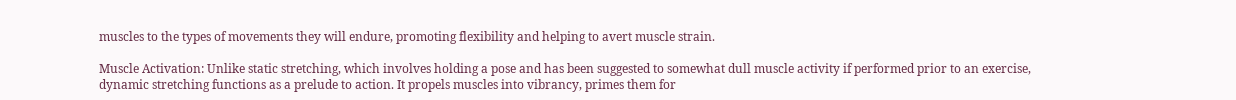muscles to the types of movements they will endure, promoting flexibility and helping to avert muscle strain.

Muscle Activation: Unlike static stretching, which involves holding a pose and has been suggested to somewhat dull muscle activity if performed prior to an exercise, dynamic stretching functions as a prelude to action. It propels muscles into vibrancy, primes them for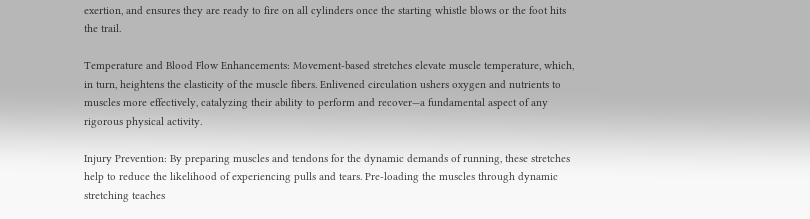exertion, and ensures they are ready to fire on all cylinders once the starting whistle blows or the foot hits the trail.

Temperature and Blood Flow Enhancements: Movement-based stretches elevate muscle temperature, which, in turn, heightens the elasticity of the muscle fibers. Enlivened circulation ushers oxygen and nutrients to muscles more effectively, catalyzing their ability to perform and recover—a fundamental aspect of any rigorous physical activity.

Injury Prevention: By preparing muscles and tendons for the dynamic demands of running, these stretches help to reduce the likelihood of experiencing pulls and tears. Pre-loading the muscles through dynamic stretching teaches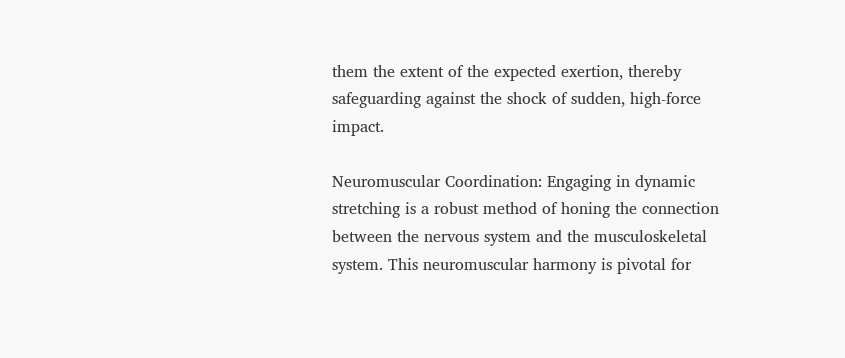them the extent of the expected exertion, thereby safeguarding against the shock of sudden, high-force impact.

Neuromuscular Coordination: Engaging in dynamic stretching is a robust method of honing the connection between the nervous system and the musculoskeletal system. This neuromuscular harmony is pivotal for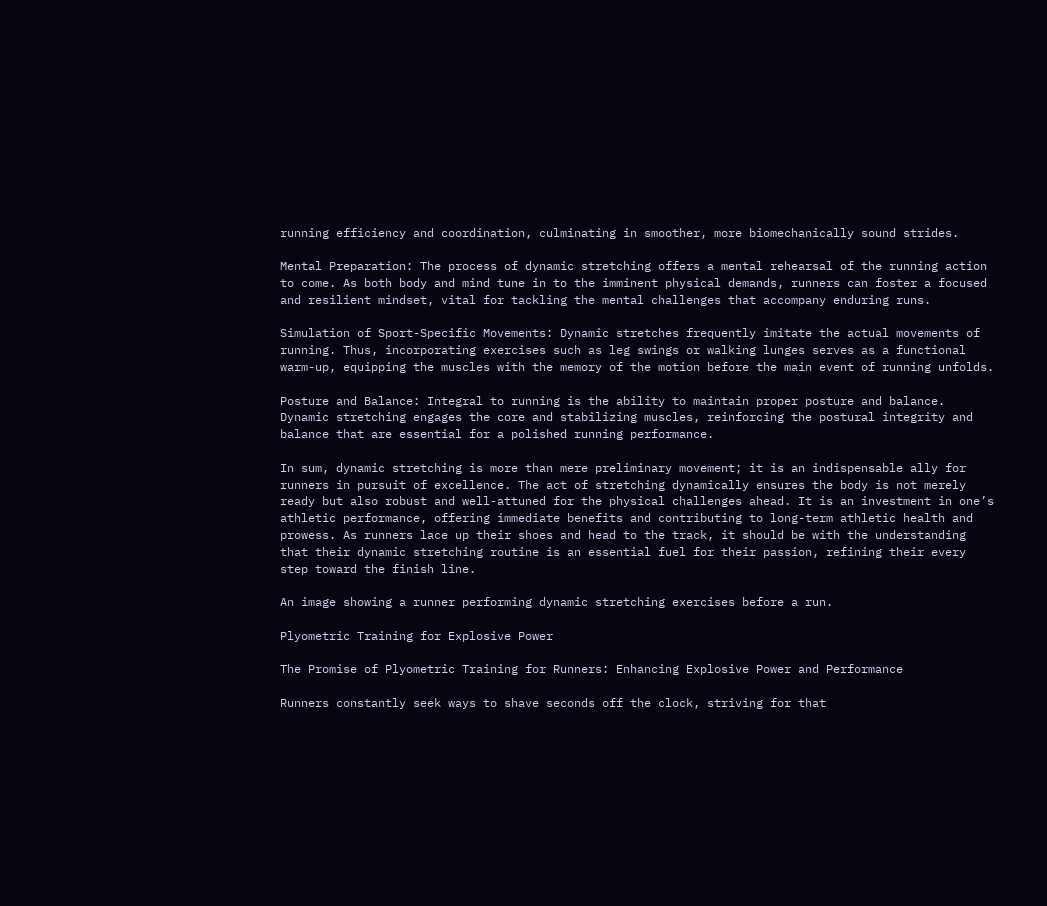running efficiency and coordination, culminating in smoother, more biomechanically sound strides.

Mental Preparation: The process of dynamic stretching offers a mental rehearsal of the running action to come. As both body and mind tune in to the imminent physical demands, runners can foster a focused and resilient mindset, vital for tackling the mental challenges that accompany enduring runs.

Simulation of Sport-Specific Movements: Dynamic stretches frequently imitate the actual movements of running. Thus, incorporating exercises such as leg swings or walking lunges serves as a functional warm-up, equipping the muscles with the memory of the motion before the main event of running unfolds.

Posture and Balance: Integral to running is the ability to maintain proper posture and balance. Dynamic stretching engages the core and stabilizing muscles, reinforcing the postural integrity and balance that are essential for a polished running performance.

In sum, dynamic stretching is more than mere preliminary movement; it is an indispensable ally for runners in pursuit of excellence. The act of stretching dynamically ensures the body is not merely ready but also robust and well-attuned for the physical challenges ahead. It is an investment in one’s athletic performance, offering immediate benefits and contributing to long-term athletic health and prowess. As runners lace up their shoes and head to the track, it should be with the understanding that their dynamic stretching routine is an essential fuel for their passion, refining their every step toward the finish line.

An image showing a runner performing dynamic stretching exercises before a run.

Plyometric Training for Explosive Power

The Promise of Plyometric Training for Runners: Enhancing Explosive Power and Performance

Runners constantly seek ways to shave seconds off the clock, striving for that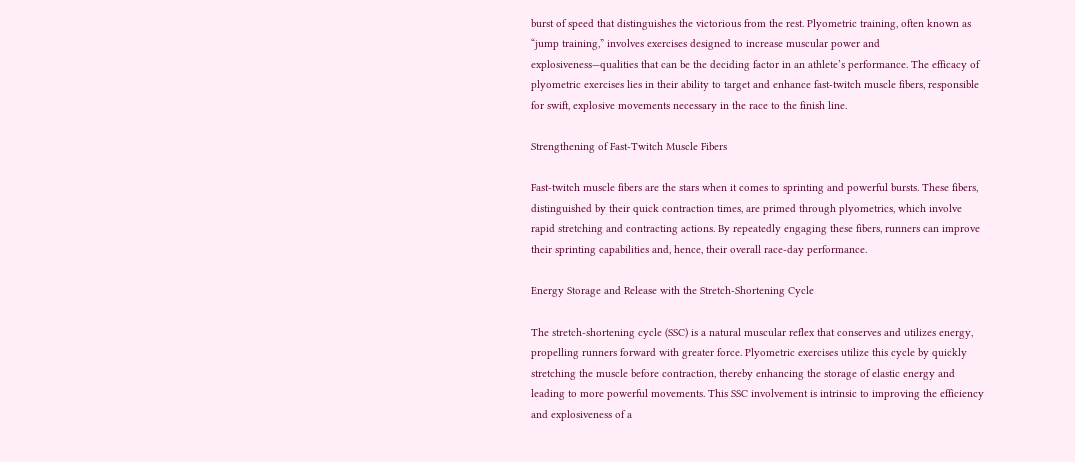burst of speed that distinguishes the victorious from the rest. Plyometric training, often known as “jump training,” involves exercises designed to increase muscular power and explosiveness—qualities that can be the deciding factor in an athlete’s performance. The efficacy of plyometric exercises lies in their ability to target and enhance fast-twitch muscle fibers, responsible for swift, explosive movements necessary in the race to the finish line.

Strengthening of Fast-Twitch Muscle Fibers

Fast-twitch muscle fibers are the stars when it comes to sprinting and powerful bursts. These fibers, distinguished by their quick contraction times, are primed through plyometrics, which involve rapid stretching and contracting actions. By repeatedly engaging these fibers, runners can improve their sprinting capabilities and, hence, their overall race-day performance.

Energy Storage and Release with the Stretch-Shortening Cycle

The stretch-shortening cycle (SSC) is a natural muscular reflex that conserves and utilizes energy, propelling runners forward with greater force. Plyometric exercises utilize this cycle by quickly stretching the muscle before contraction, thereby enhancing the storage of elastic energy and leading to more powerful movements. This SSC involvement is intrinsic to improving the efficiency and explosiveness of a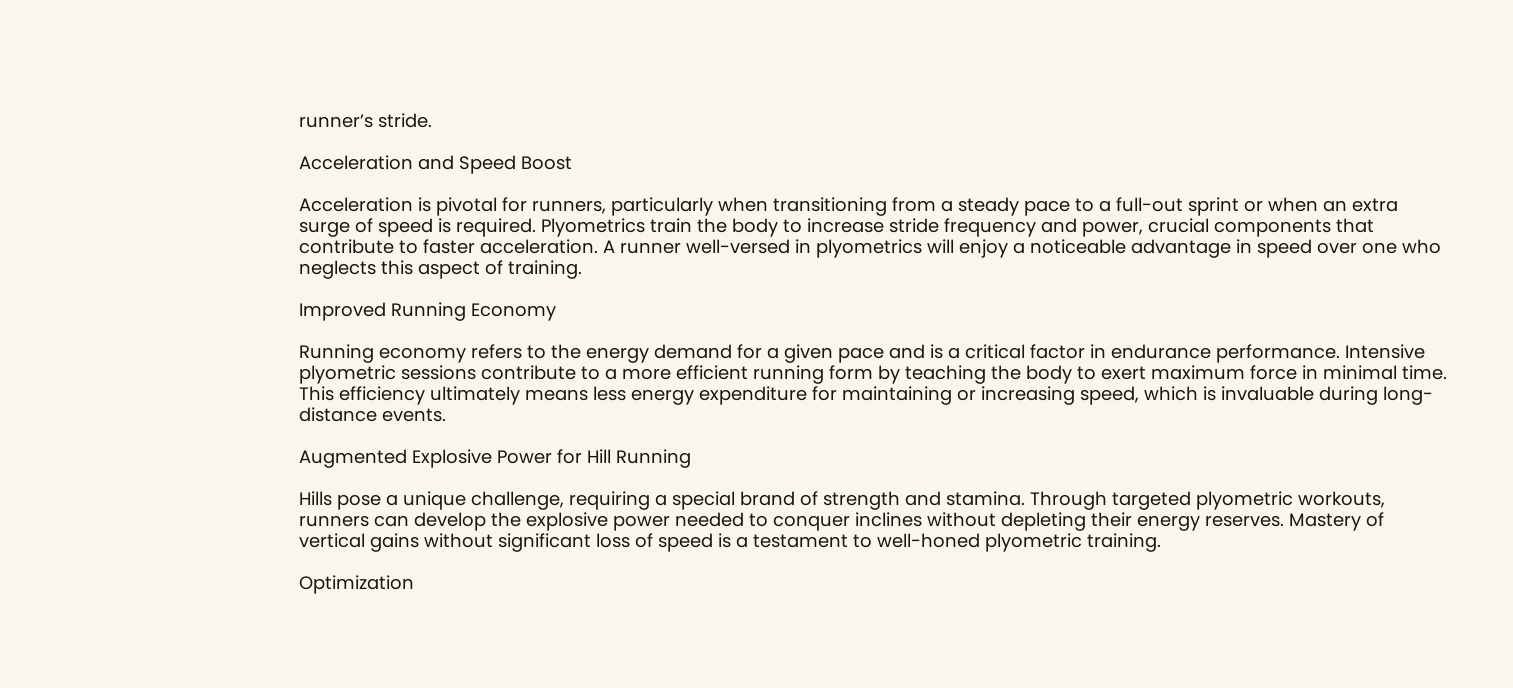runner’s stride.

Acceleration and Speed Boost

Acceleration is pivotal for runners, particularly when transitioning from a steady pace to a full-out sprint or when an extra surge of speed is required. Plyometrics train the body to increase stride frequency and power, crucial components that contribute to faster acceleration. A runner well-versed in plyometrics will enjoy a noticeable advantage in speed over one who neglects this aspect of training.

Improved Running Economy

Running economy refers to the energy demand for a given pace and is a critical factor in endurance performance. Intensive plyometric sessions contribute to a more efficient running form by teaching the body to exert maximum force in minimal time. This efficiency ultimately means less energy expenditure for maintaining or increasing speed, which is invaluable during long-distance events.

Augmented Explosive Power for Hill Running

Hills pose a unique challenge, requiring a special brand of strength and stamina. Through targeted plyometric workouts, runners can develop the explosive power needed to conquer inclines without depleting their energy reserves. Mastery of vertical gains without significant loss of speed is a testament to well-honed plyometric training.

Optimization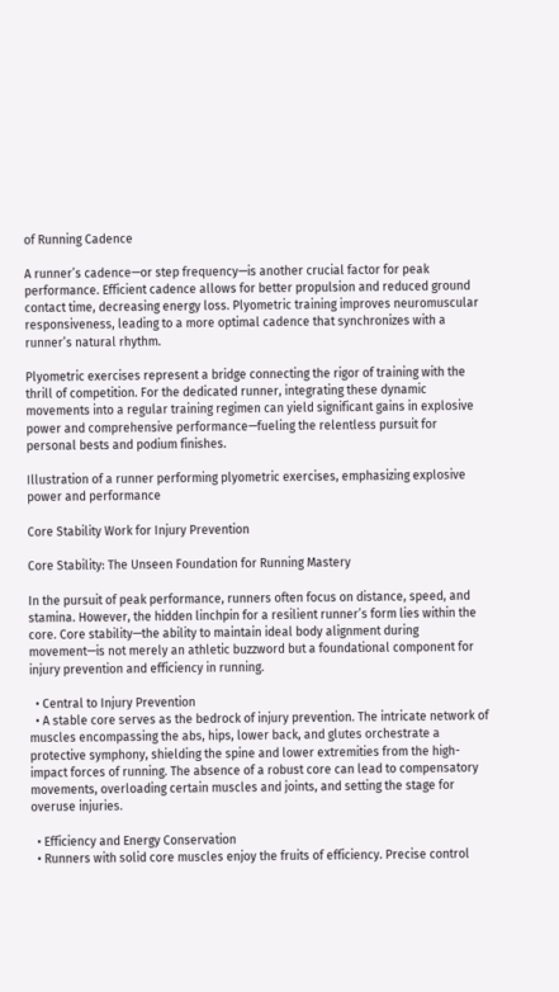of Running Cadence

A runner’s cadence—or step frequency—is another crucial factor for peak performance. Efficient cadence allows for better propulsion and reduced ground contact time, decreasing energy loss. Plyometric training improves neuromuscular responsiveness, leading to a more optimal cadence that synchronizes with a runner’s natural rhythm.

Plyometric exercises represent a bridge connecting the rigor of training with the thrill of competition. For the dedicated runner, integrating these dynamic movements into a regular training regimen can yield significant gains in explosive power and comprehensive performance—fueling the relentless pursuit for personal bests and podium finishes.

Illustration of a runner performing plyometric exercises, emphasizing explosive power and performance

Core Stability Work for Injury Prevention

Core Stability: The Unseen Foundation for Running Mastery

In the pursuit of peak performance, runners often focus on distance, speed, and stamina. However, the hidden linchpin for a resilient runner’s form lies within the core. Core stability—the ability to maintain ideal body alignment during movement—is not merely an athletic buzzword but a foundational component for injury prevention and efficiency in running.

  • Central to Injury Prevention
  • A stable core serves as the bedrock of injury prevention. The intricate network of muscles encompassing the abs, hips, lower back, and glutes orchestrate a protective symphony, shielding the spine and lower extremities from the high-impact forces of running. The absence of a robust core can lead to compensatory movements, overloading certain muscles and joints, and setting the stage for overuse injuries.

  • Efficiency and Energy Conservation
  • Runners with solid core muscles enjoy the fruits of efficiency. Precise control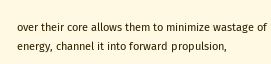over their core allows them to minimize wastage of energy, channel it into forward propulsion,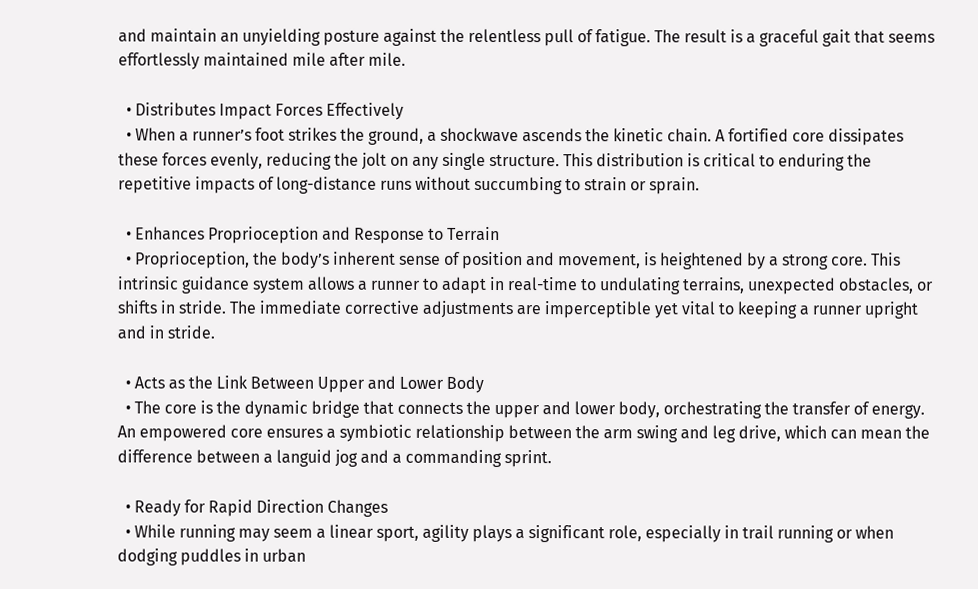and maintain an unyielding posture against the relentless pull of fatigue. The result is a graceful gait that seems effortlessly maintained mile after mile.

  • Distributes Impact Forces Effectively
  • When a runner’s foot strikes the ground, a shockwave ascends the kinetic chain. A fortified core dissipates these forces evenly, reducing the jolt on any single structure. This distribution is critical to enduring the repetitive impacts of long-distance runs without succumbing to strain or sprain.

  • Enhances Proprioception and Response to Terrain
  • Proprioception, the body’s inherent sense of position and movement, is heightened by a strong core. This intrinsic guidance system allows a runner to adapt in real-time to undulating terrains, unexpected obstacles, or shifts in stride. The immediate corrective adjustments are imperceptible yet vital to keeping a runner upright and in stride.

  • Acts as the Link Between Upper and Lower Body
  • The core is the dynamic bridge that connects the upper and lower body, orchestrating the transfer of energy. An empowered core ensures a symbiotic relationship between the arm swing and leg drive, which can mean the difference between a languid jog and a commanding sprint.

  • Ready for Rapid Direction Changes
  • While running may seem a linear sport, agility plays a significant role, especially in trail running or when dodging puddles in urban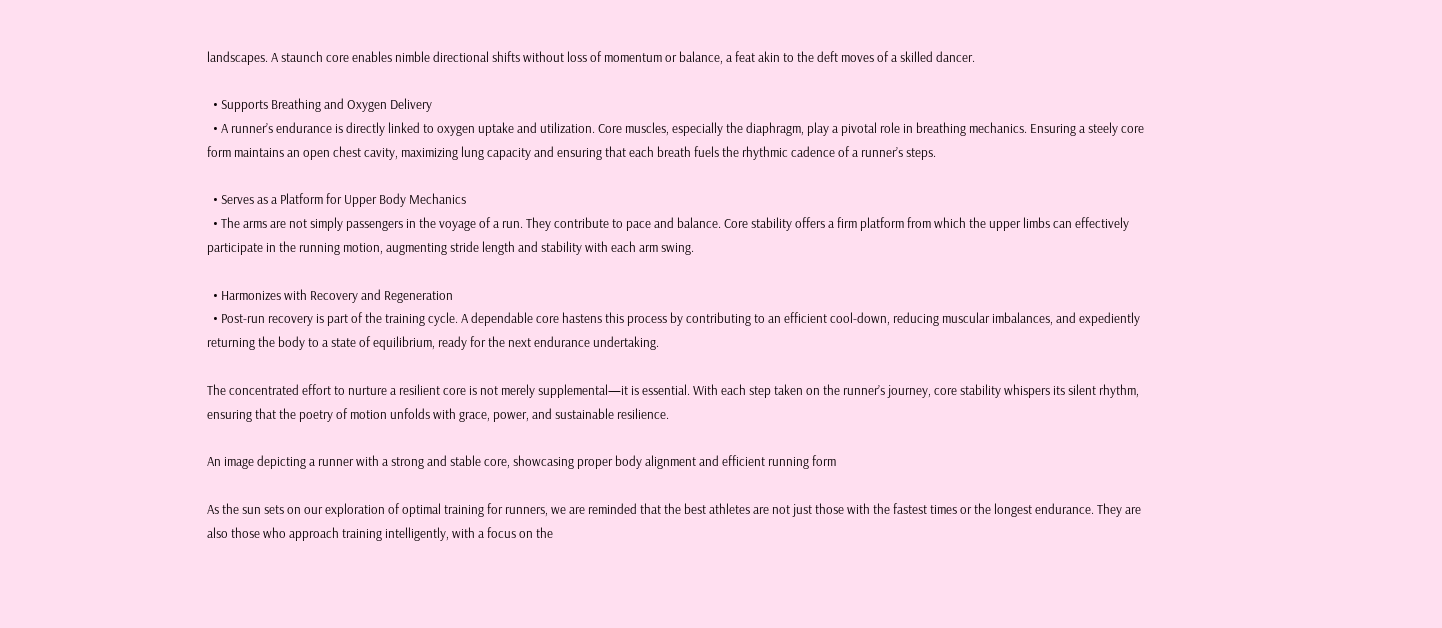landscapes. A staunch core enables nimble directional shifts without loss of momentum or balance, a feat akin to the deft moves of a skilled dancer.

  • Supports Breathing and Oxygen Delivery
  • A runner’s endurance is directly linked to oxygen uptake and utilization. Core muscles, especially the diaphragm, play a pivotal role in breathing mechanics. Ensuring a steely core form maintains an open chest cavity, maximizing lung capacity and ensuring that each breath fuels the rhythmic cadence of a runner’s steps.

  • Serves as a Platform for Upper Body Mechanics
  • The arms are not simply passengers in the voyage of a run. They contribute to pace and balance. Core stability offers a firm platform from which the upper limbs can effectively participate in the running motion, augmenting stride length and stability with each arm swing.

  • Harmonizes with Recovery and Regeneration
  • Post-run recovery is part of the training cycle. A dependable core hastens this process by contributing to an efficient cool-down, reducing muscular imbalances, and expediently returning the body to a state of equilibrium, ready for the next endurance undertaking.

The concentrated effort to nurture a resilient core is not merely supplemental—it is essential. With each step taken on the runner’s journey, core stability whispers its silent rhythm, ensuring that the poetry of motion unfolds with grace, power, and sustainable resilience.

An image depicting a runner with a strong and stable core, showcasing proper body alignment and efficient running form

As the sun sets on our exploration of optimal training for runners, we are reminded that the best athletes are not just those with the fastest times or the longest endurance. They are also those who approach training intelligently, with a focus on the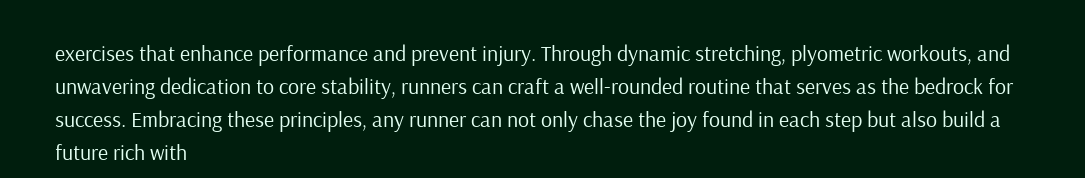exercises that enhance performance and prevent injury. Through dynamic stretching, plyometric workouts, and unwavering dedication to core stability, runners can craft a well-rounded routine that serves as the bedrock for success. Embracing these principles, any runner can not only chase the joy found in each step but also build a future rich with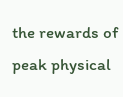the rewards of peak physical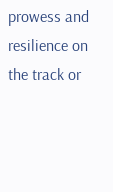prowess and resilience on the track or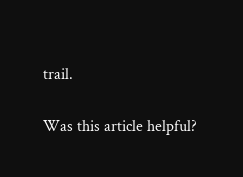trail.

Was this article helpful?